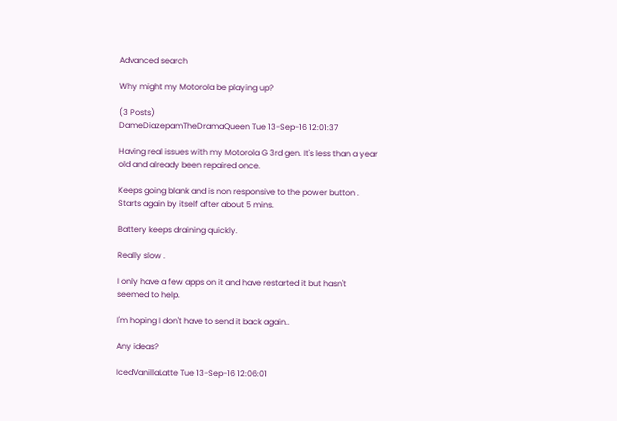Advanced search

Why might my Motorola be playing up?

(3 Posts)
DameDiazepamTheDramaQueen Tue 13-Sep-16 12:01:37

Having real issues with my Motorola G 3rd gen. It's less than a year old and already been repaired once.

Keeps going blank and is non responsive to the power button . Starts again by itself after about 5 mins.

Battery keeps draining quickly.

Really slow .

I only have a few apps on it and have restarted it but hasn't seemed to help.

I'm hoping I don't have to send it back again..

Any ideas?

IcedVanillaLatte Tue 13-Sep-16 12:06:01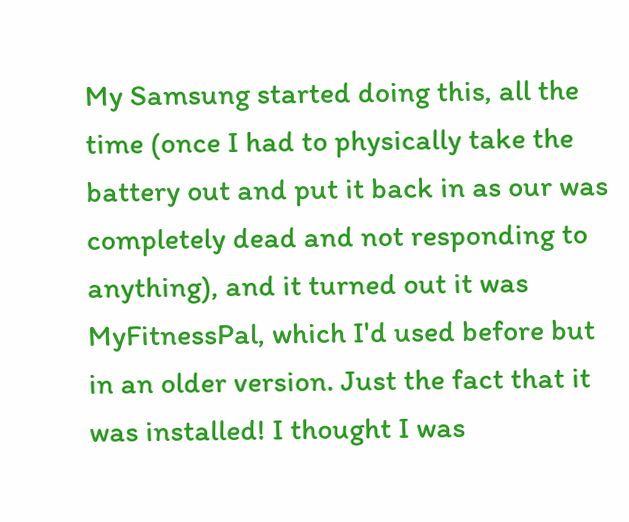My Samsung started doing this, all the time (once I had to physically take the battery out and put it back in as our was completely dead and not responding to anything), and it turned out it was MyFitnessPal, which I'd used before but in an older version. Just the fact that it was installed! I thought I was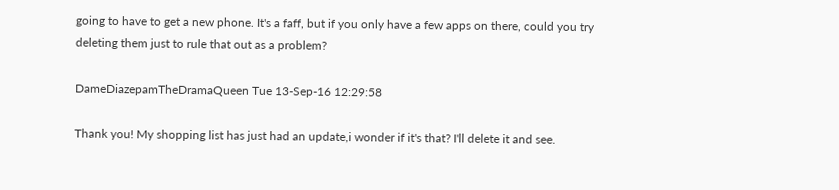going to have to get a new phone. It's a faff, but if you only have a few apps on there, could you try deleting them just to rule that out as a problem?

DameDiazepamTheDramaQueen Tue 13-Sep-16 12:29:58

Thank you! My shopping list has just had an update,i wonder if it's that? I'll delete it and see.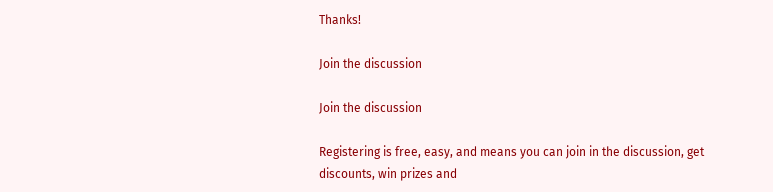Thanks!

Join the discussion

Join the discussion

Registering is free, easy, and means you can join in the discussion, get discounts, win prizes and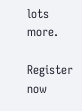lots more.

Register now